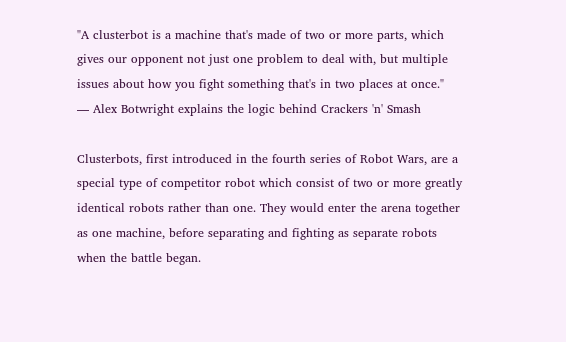"A clusterbot is a machine that's made of two or more parts, which gives our opponent not just one problem to deal with, but multiple issues about how you fight something that's in two places at once."
— Alex Botwright explains the logic behind Crackers 'n' Smash

Clusterbots, first introduced in the fourth series of Robot Wars, are a special type of competitor robot which consist of two or more greatly identical robots rather than one. They would enter the arena together as one machine, before separating and fighting as separate robots when the battle began.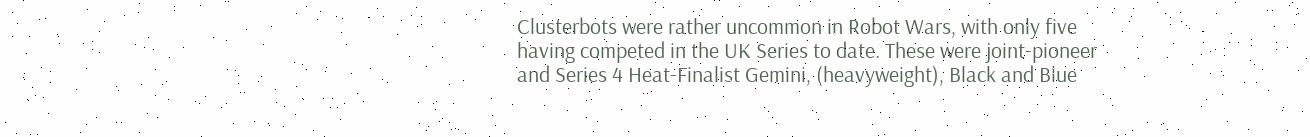Clusterbots were rather uncommon in Robot Wars, with only five having competed in the UK Series to date. These were joint-pioneer and Series 4 Heat-Finalist Gemini, (heavyweight), Black and Blue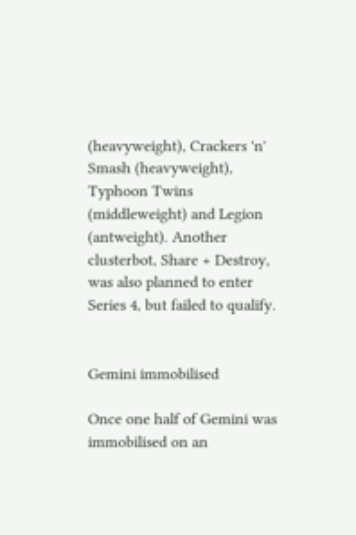(heavyweight), Crackers 'n' Smash (heavyweight), Typhoon Twins (middleweight) and Legion (antweight). Another clusterbot, Share + Destroy, was also planned to enter Series 4, but failed to qualify.


Gemini immobilised

Once one half of Gemini was immobilised on an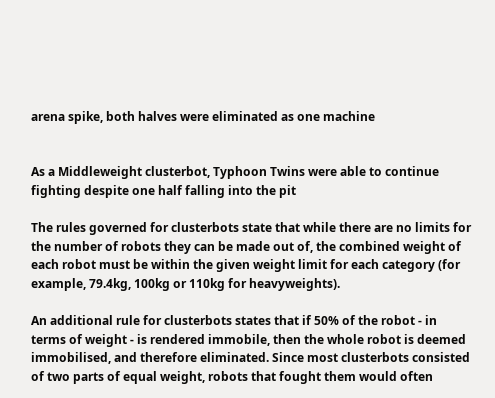arena spike, both halves were eliminated as one machine


As a Middleweight clusterbot, Typhoon Twins were able to continue fighting despite one half falling into the pit

The rules governed for clusterbots state that while there are no limits for the number of robots they can be made out of, the combined weight of each robot must be within the given weight limit for each category (for example, 79.4kg, 100kg or 110kg for heavyweights).

An additional rule for clusterbots states that if 50% of the robot - in terms of weight - is rendered immobile, then the whole robot is deemed immobilised, and therefore eliminated. Since most clusterbots consisted of two parts of equal weight, robots that fought them would often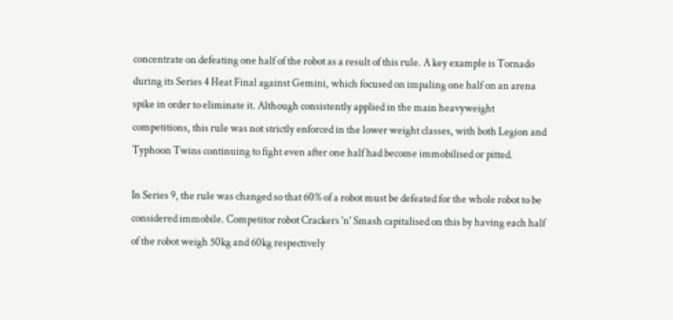concentrate on defeating one half of the robot as a result of this rule. A key example is Tornado during its Series 4 Heat Final against Gemini, which focused on impaling one half on an arena spike in order to eliminate it. Although consistently applied in the main heavyweight competitions, this rule was not strictly enforced in the lower weight classes, with both Legion and Typhoon Twins continuing to fight even after one half had become immobilised or pitted.

In Series 9, the rule was changed so that 60% of a robot must be defeated for the whole robot to be considered immobile. Competitor robot Crackers 'n' Smash capitalised on this by having each half of the robot weigh 50kg and 60kg respectively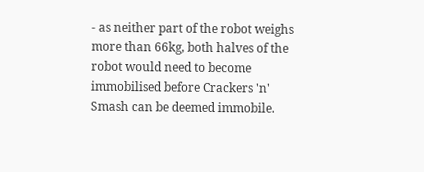- as neither part of the robot weighs more than 66kg, both halves of the robot would need to become immobilised before Crackers 'n' Smash can be deemed immobile.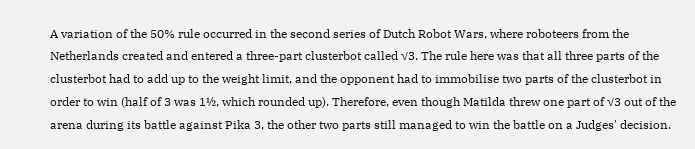A variation of the 50% rule occurred in the second series of Dutch Robot Wars, where roboteers from the Netherlands created and entered a three-part clusterbot called √3. The rule here was that all three parts of the clusterbot had to add up to the weight limit, and the opponent had to immobilise two parts of the clusterbot in order to win (half of 3 was 1½, which rounded up). Therefore, even though Matilda threw one part of √3 out of the arena during its battle against Pika 3, the other two parts still managed to win the battle on a Judges' decision.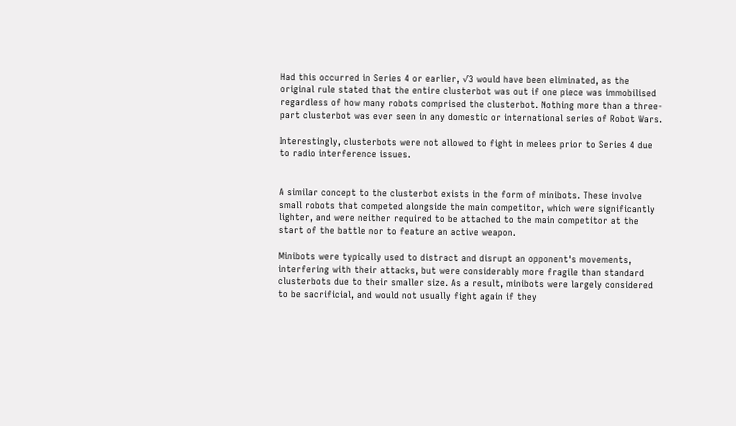Had this occurred in Series 4 or earlier, √3 would have been eliminated, as the original rule stated that the entire clusterbot was out if one piece was immobilised regardless of how many robots comprised the clusterbot. Nothing more than a three-part clusterbot was ever seen in any domestic or international series of Robot Wars.

Interestingly, clusterbots were not allowed to fight in melees prior to Series 4 due to radio interference issues.


A similar concept to the clusterbot exists in the form of minibots. These involve small robots that competed alongside the main competitor, which were significantly lighter, and were neither required to be attached to the main competitor at the start of the battle nor to feature an active weapon.

Minibots were typically used to distract and disrupt an opponent's movements, interfering with their attacks, but were considerably more fragile than standard clusterbots due to their smaller size. As a result, minibots were largely considered to be sacrificial, and would not usually fight again if they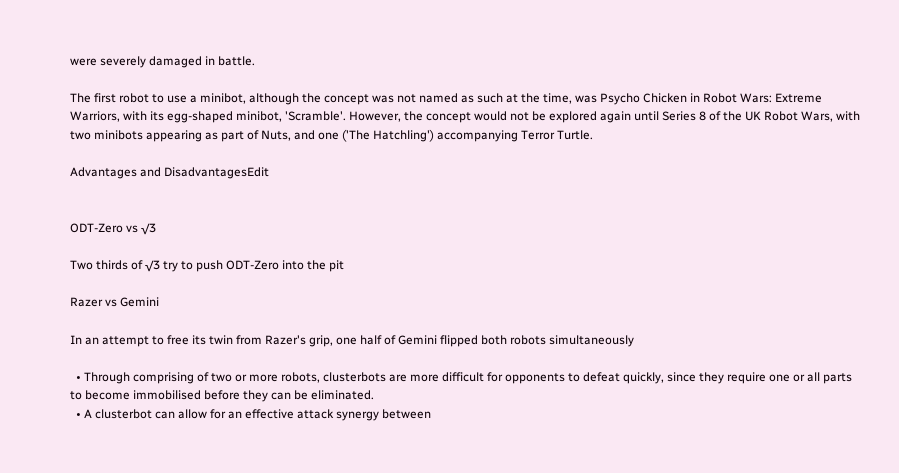were severely damaged in battle.

The first robot to use a minibot, although the concept was not named as such at the time, was Psycho Chicken in Robot Wars: Extreme Warriors, with its egg-shaped minibot, 'Scramble'. However, the concept would not be explored again until Series 8 of the UK Robot Wars, with two minibots appearing as part of Nuts, and one ('The Hatchling') accompanying Terror Turtle.

Advantages and DisadvantagesEdit


ODT-Zero vs √3

Two thirds of √3 try to push ODT-Zero into the pit

Razer vs Gemini

In an attempt to free its twin from Razer's grip, one half of Gemini flipped both robots simultaneously

  • Through comprising of two or more robots, clusterbots are more difficult for opponents to defeat quickly, since they require one or all parts to become immobilised before they can be eliminated.
  • A clusterbot can allow for an effective attack synergy between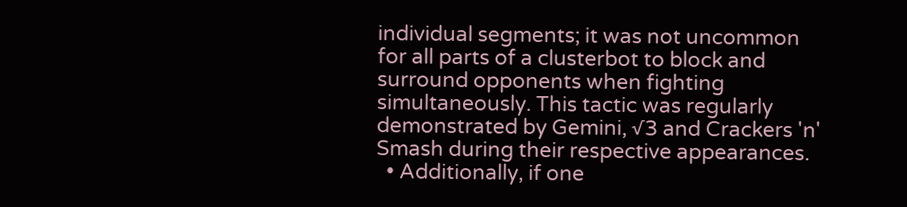individual segments; it was not uncommon for all parts of a clusterbot to block and surround opponents when fighting simultaneously. This tactic was regularly demonstrated by Gemini, √3 and Crackers 'n' Smash during their respective appearances.
  • Additionally, if one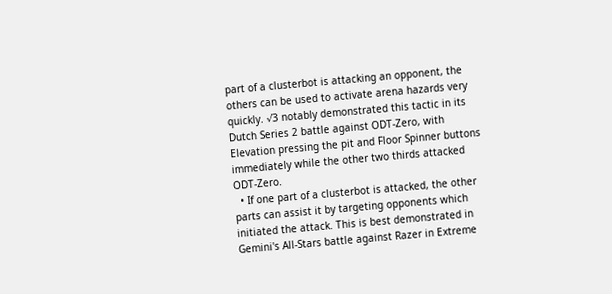part of a clusterbot is attacking an opponent, the others can be used to activate arena hazards very quickly. √3 notably demonstrated this tactic in its Dutch Series 2 battle against ODT-Zero, with Elevation pressing the pit and Floor Spinner buttons immediately while the other two thirds attacked ODT-Zero.
  • If one part of a clusterbot is attacked, the other parts can assist it by targeting opponents which initiated the attack. This is best demonstrated in Gemini's All-Stars battle against Razer in Extreme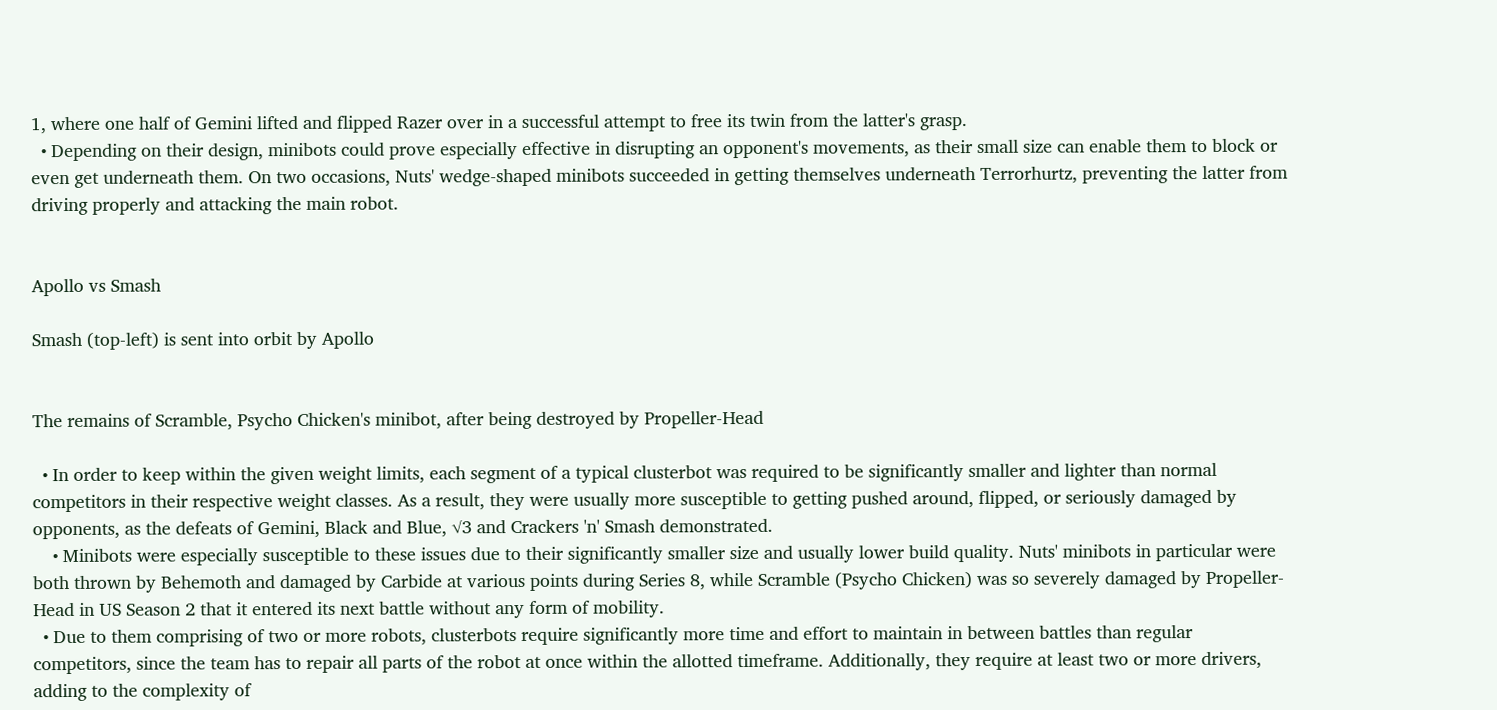1, where one half of Gemini lifted and flipped Razer over in a successful attempt to free its twin from the latter's grasp.
  • Depending on their design, minibots could prove especially effective in disrupting an opponent's movements, as their small size can enable them to block or even get underneath them. On two occasions, Nuts' wedge-shaped minibots succeeded in getting themselves underneath Terrorhurtz, preventing the latter from driving properly and attacking the main robot.


Apollo vs Smash

Smash (top-left) is sent into orbit by Apollo


The remains of Scramble, Psycho Chicken's minibot, after being destroyed by Propeller-Head

  • In order to keep within the given weight limits, each segment of a typical clusterbot was required to be significantly smaller and lighter than normal competitors in their respective weight classes. As a result, they were usually more susceptible to getting pushed around, flipped, or seriously damaged by opponents, as the defeats of Gemini, Black and Blue, √3 and Crackers 'n' Smash demonstrated.
    • Minibots were especially susceptible to these issues due to their significantly smaller size and usually lower build quality. Nuts' minibots in particular were both thrown by Behemoth and damaged by Carbide at various points during Series 8, while Scramble (Psycho Chicken) was so severely damaged by Propeller-Head in US Season 2 that it entered its next battle without any form of mobility.
  • Due to them comprising of two or more robots, clusterbots require significantly more time and effort to maintain in between battles than regular competitors, since the team has to repair all parts of the robot at once within the allotted timeframe. Additionally, they require at least two or more drivers, adding to the complexity of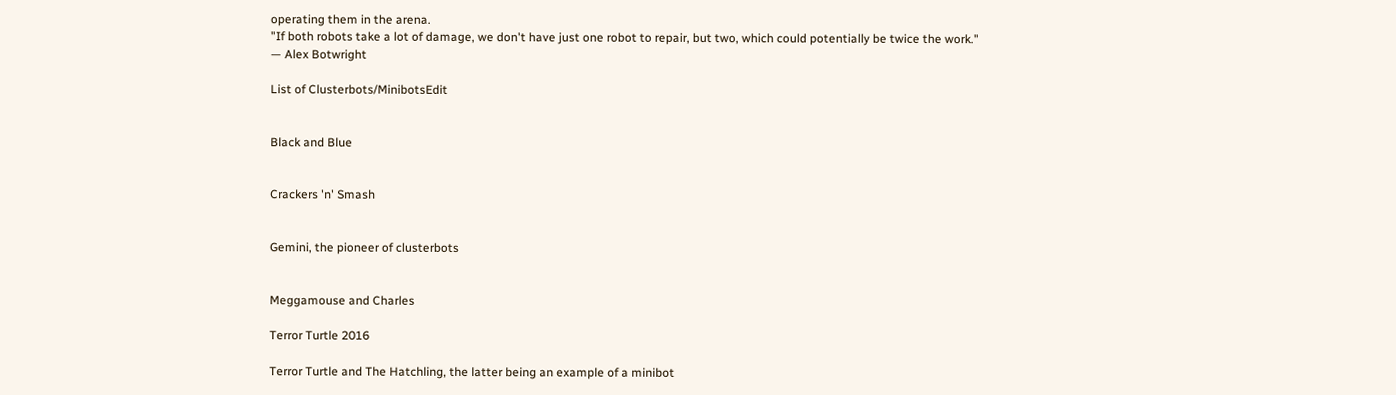operating them in the arena.
"If both robots take a lot of damage, we don't have just one robot to repair, but two, which could potentially be twice the work."
— Alex Botwright

List of Clusterbots/MinibotsEdit


Black and Blue


Crackers 'n' Smash


Gemini, the pioneer of clusterbots


Meggamouse and Charles

Terror Turtle 2016

Terror Turtle and The Hatchling, the latter being an example of a minibot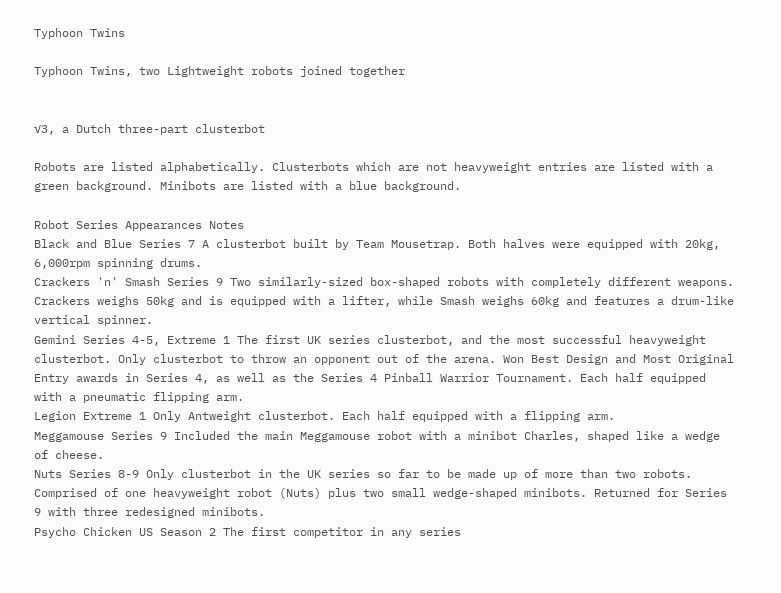Typhoon Twins

Typhoon Twins, two Lightweight robots joined together


√3, a Dutch three-part clusterbot

Robots are listed alphabetically. Clusterbots which are not heavyweight entries are listed with a green background. Minibots are listed with a blue background.

Robot Series Appearances Notes
Black and Blue Series 7 A clusterbot built by Team Mousetrap. Both halves were equipped with 20kg, 6,000rpm spinning drums.
Crackers 'n' Smash Series 9 Two similarly-sized box-shaped robots with completely different weapons. Crackers weighs 50kg and is equipped with a lifter, while Smash weighs 60kg and features a drum-like vertical spinner.
Gemini Series 4-5, Extreme 1 The first UK series clusterbot, and the most successful heavyweight clusterbot. Only clusterbot to throw an opponent out of the arena. Won Best Design and Most Original Entry awards in Series 4, as well as the Series 4 Pinball Warrior Tournament. Each half equipped with a pneumatic flipping arm.
Legion Extreme 1 Only Antweight clusterbot. Each half equipped with a flipping arm.
Meggamouse Series 9 Included the main Meggamouse robot with a minibot Charles, shaped like a wedge of cheese.
Nuts Series 8-9 Only clusterbot in the UK series so far to be made up of more than two robots. Comprised of one heavyweight robot (Nuts) plus two small wedge-shaped minibots. Returned for Series 9 with three redesigned minibots.
Psycho Chicken US Season 2 The first competitor in any series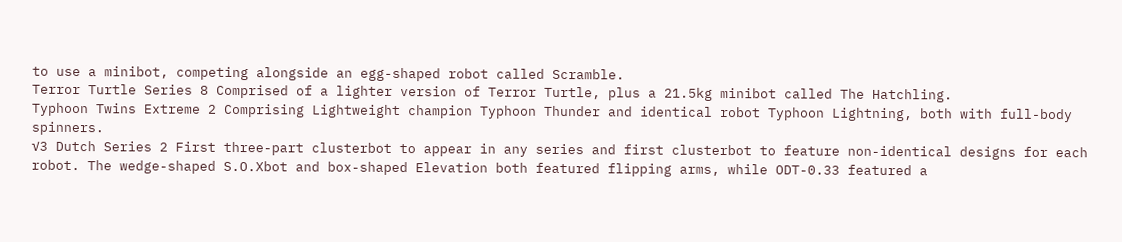to use a minibot, competing alongside an egg-shaped robot called Scramble.
Terror Turtle Series 8 Comprised of a lighter version of Terror Turtle, plus a 21.5kg minibot called The Hatchling.
Typhoon Twins Extreme 2 Comprising Lightweight champion Typhoon Thunder and identical robot Typhoon Lightning, both with full-body spinners.
√3 Dutch Series 2 First three-part clusterbot to appear in any series and first clusterbot to feature non-identical designs for each robot. The wedge-shaped S.O.Xbot and box-shaped Elevation both featured flipping arms, while ODT-0.33 featured a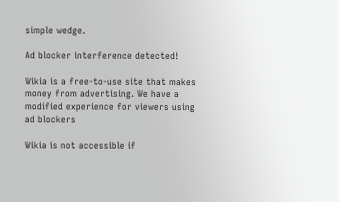simple wedge.

Ad blocker interference detected!

Wikia is a free-to-use site that makes money from advertising. We have a modified experience for viewers using ad blockers

Wikia is not accessible if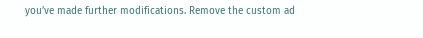you’ve made further modifications. Remove the custom ad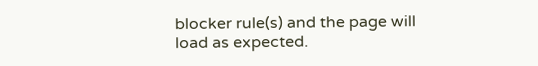blocker rule(s) and the page will load as expected.